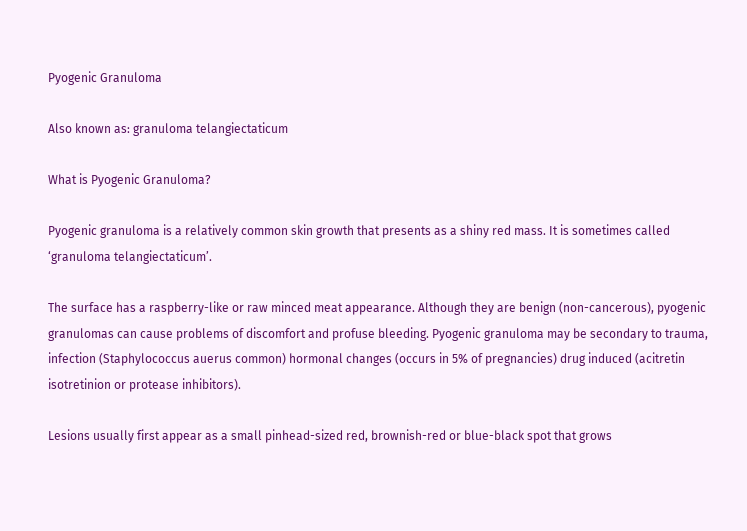Pyogenic Granuloma

Also known as: granuloma telangiectaticum

What is Pyogenic Granuloma?

Pyogenic granuloma is a relatively common skin growth that presents as a shiny red mass. It is sometimes called ‘granuloma telangiectaticum’.

The surface has a raspberry-like or raw minced meat appearance. Although they are benign (non-cancerous), pyogenic granulomas can cause problems of discomfort and profuse bleeding. Pyogenic granuloma may be secondary to trauma, infection (Staphylococcus auerus common) hormonal changes (occurs in 5% of pregnancies) drug induced (acitretin isotretinion or protease inhibitors).

Lesions usually first appear as a small pinhead-sized red, brownish-red or blue-black spot that grows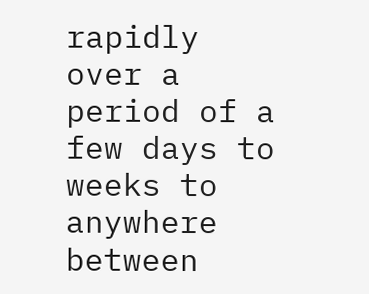rapidly over a period of a few days to weeks to anywhere between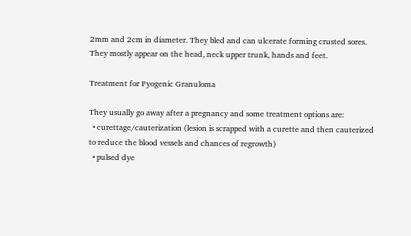2mm and 2cm in diameter. They bled and can ulcerate forming crusted sores. They mostly appear on the head, neck upper trunk, hands and feet.

Treatment for Pyogenic Granuloma

They usually go away after a pregnancy and some treatment options are:
  • curettage/cauterization (lesion is scrapped with a curette and then cauterized to reduce the blood vessels and chances of regrowth)
  • pulsed dye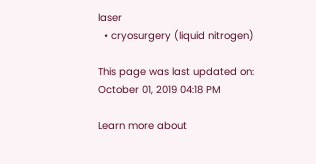laser
  • cryosurgery (liquid nitrogen)

This page was last updated on: October 01, 2019 04:18 PM

Learn more about